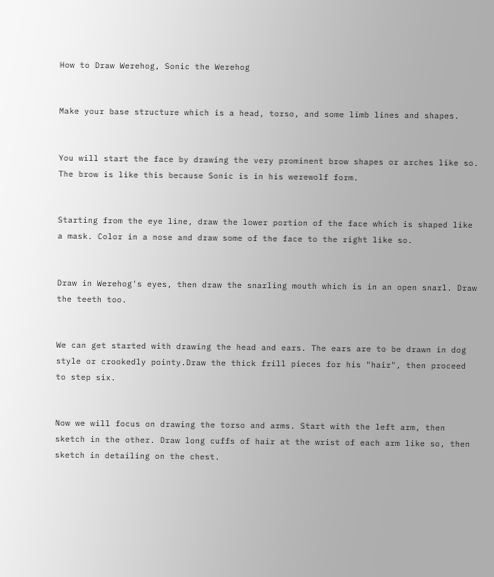How to Draw Werehog, Sonic the Werehog


Make your base structure which is a head, torso, and some limb lines and shapes.


You will start the face by drawing the very prominent brow shapes or arches like so. The brow is like this because Sonic is in his werewolf form.


Starting from the eye line, draw the lower portion of the face which is shaped like a mask. Color in a nose and draw some of the face to the right like so.


Draw in Werehog's eyes, then draw the snarling mouth which is in an open snarl. Draw the teeth too.


We can get started with drawing the head and ears. The ears are to be drawn in dog style or crookedly pointy.Draw the thick frill pieces for his "hair", then proceed to step six.


Now we will focus on drawing the torso and arms. Start with the left arm, then sketch in the other. Draw long cuffs of hair at the wrist of each arm like so, then sketch in detailing on the chest.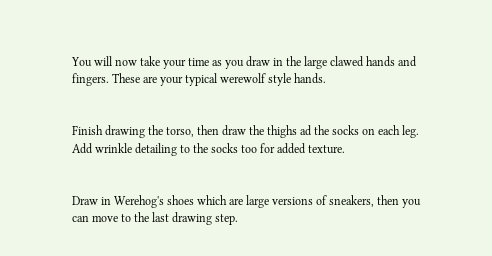You will now take your time as you draw in the large clawed hands and fingers. These are your typical werewolf style hands.


Finish drawing the torso, then draw the thighs ad the socks on each leg. Add wrinkle detailing to the socks too for added texture.


Draw in Werehog's shoes which are large versions of sneakers, then you can move to the last drawing step.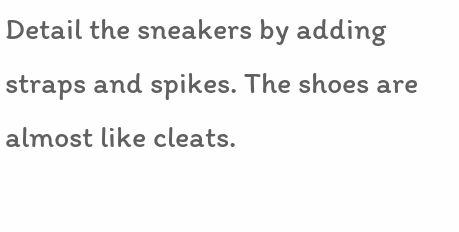Detail the sneakers by adding straps and spikes. The shoes are almost like cleats.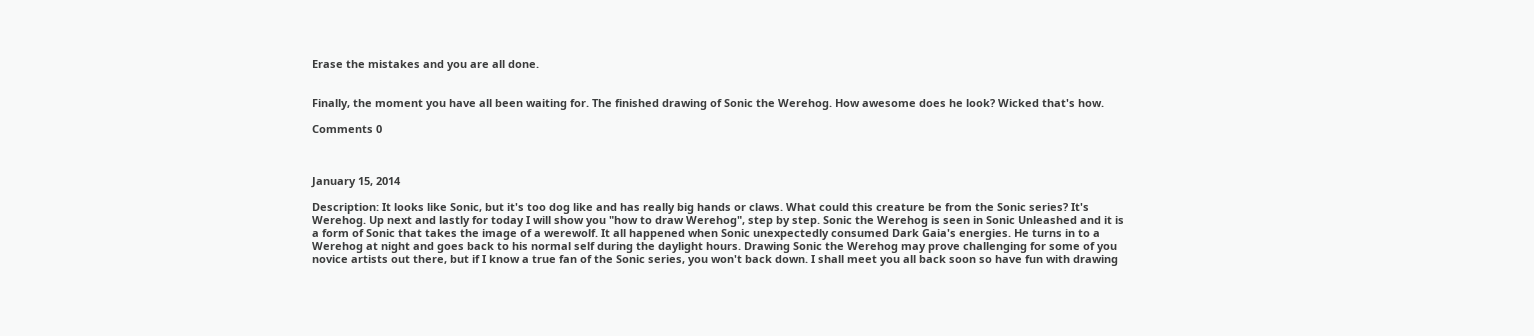Erase the mistakes and you are all done.


Finally, the moment you have all been waiting for. The finished drawing of Sonic the Werehog. How awesome does he look? Wicked that's how.

Comments 0



January 15, 2014

Description: It looks like Sonic, but it's too dog like and has really big hands or claws. What could this creature be from the Sonic series? It's Werehog. Up next and lastly for today I will show you "how to draw Werehog", step by step. Sonic the Werehog is seen in Sonic Unleashed and it is a form of Sonic that takes the image of a werewolf. It all happened when Sonic unexpectedly consumed Dark Gaia's energies. He turns in to a Werehog at night and goes back to his normal self during the daylight hours. Drawing Sonic the Werehog may prove challenging for some of you novice artists out there, but if I know a true fan of the Sonic series, you won't back down. I shall meet you all back soon so have fun with drawing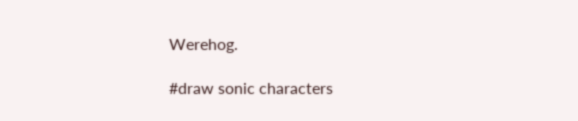Werehog.

#draw sonic characters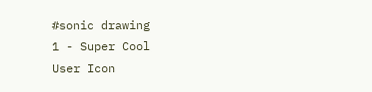#sonic drawing
1 - Super Cool
User Icon